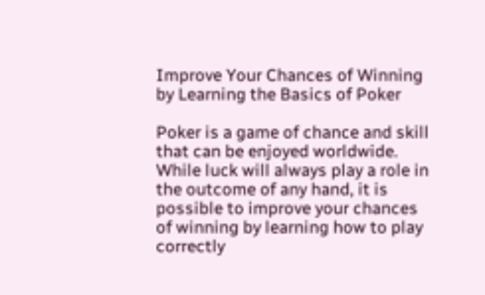Improve Your Chances of Winning by Learning the Basics of Poker

Poker is a game of chance and skill that can be enjoyed worldwide. While luck will always play a role in the outcome of any hand, it is possible to improve your chances of winning by learning how to play correctly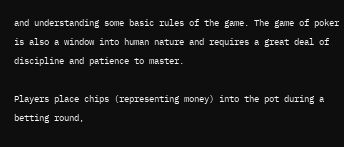and understanding some basic rules of the game. The game of poker is also a window into human nature and requires a great deal of discipline and patience to master.

Players place chips (representing money) into the pot during a betting round,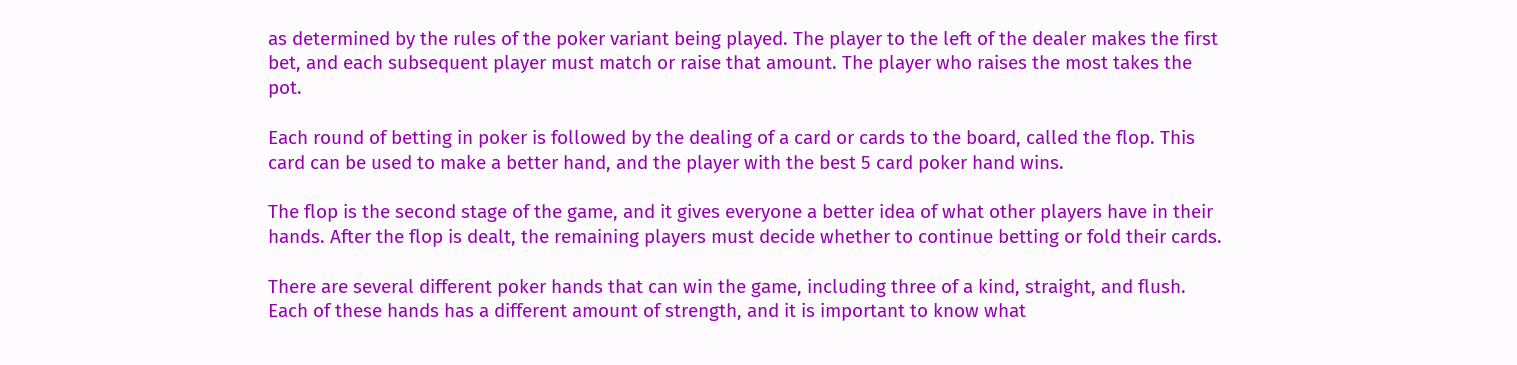as determined by the rules of the poker variant being played. The player to the left of the dealer makes the first bet, and each subsequent player must match or raise that amount. The player who raises the most takes the pot.

Each round of betting in poker is followed by the dealing of a card or cards to the board, called the flop. This card can be used to make a better hand, and the player with the best 5 card poker hand wins.

The flop is the second stage of the game, and it gives everyone a better idea of what other players have in their hands. After the flop is dealt, the remaining players must decide whether to continue betting or fold their cards.

There are several different poker hands that can win the game, including three of a kind, straight, and flush. Each of these hands has a different amount of strength, and it is important to know what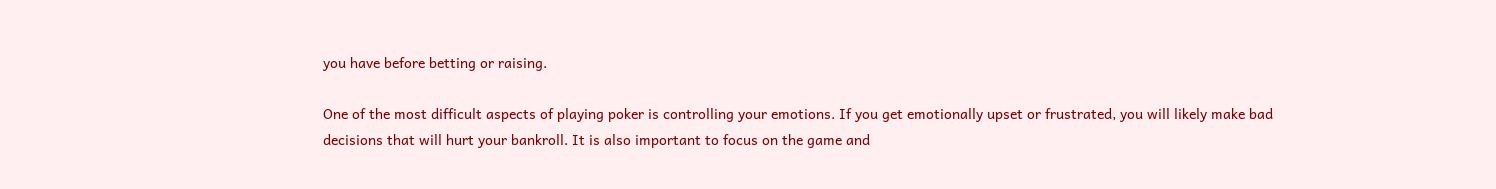you have before betting or raising.

One of the most difficult aspects of playing poker is controlling your emotions. If you get emotionally upset or frustrated, you will likely make bad decisions that will hurt your bankroll. It is also important to focus on the game and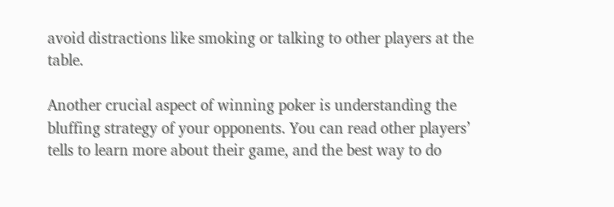avoid distractions like smoking or talking to other players at the table.

Another crucial aspect of winning poker is understanding the bluffing strategy of your opponents. You can read other players’ tells to learn more about their game, and the best way to do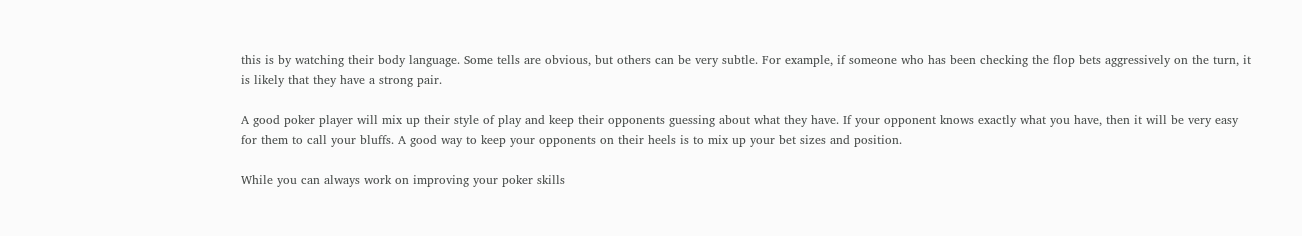this is by watching their body language. Some tells are obvious, but others can be very subtle. For example, if someone who has been checking the flop bets aggressively on the turn, it is likely that they have a strong pair.

A good poker player will mix up their style of play and keep their opponents guessing about what they have. If your opponent knows exactly what you have, then it will be very easy for them to call your bluffs. A good way to keep your opponents on their heels is to mix up your bet sizes and position.

While you can always work on improving your poker skills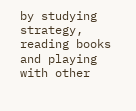by studying strategy, reading books and playing with other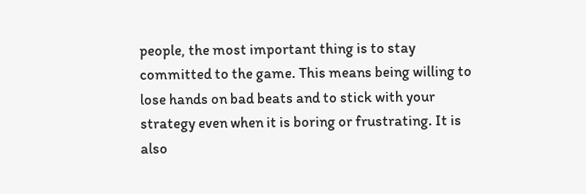people, the most important thing is to stay committed to the game. This means being willing to lose hands on bad beats and to stick with your strategy even when it is boring or frustrating. It is also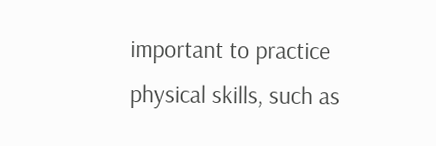important to practice physical skills, such as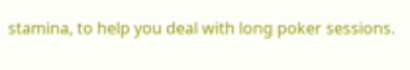stamina, to help you deal with long poker sessions.